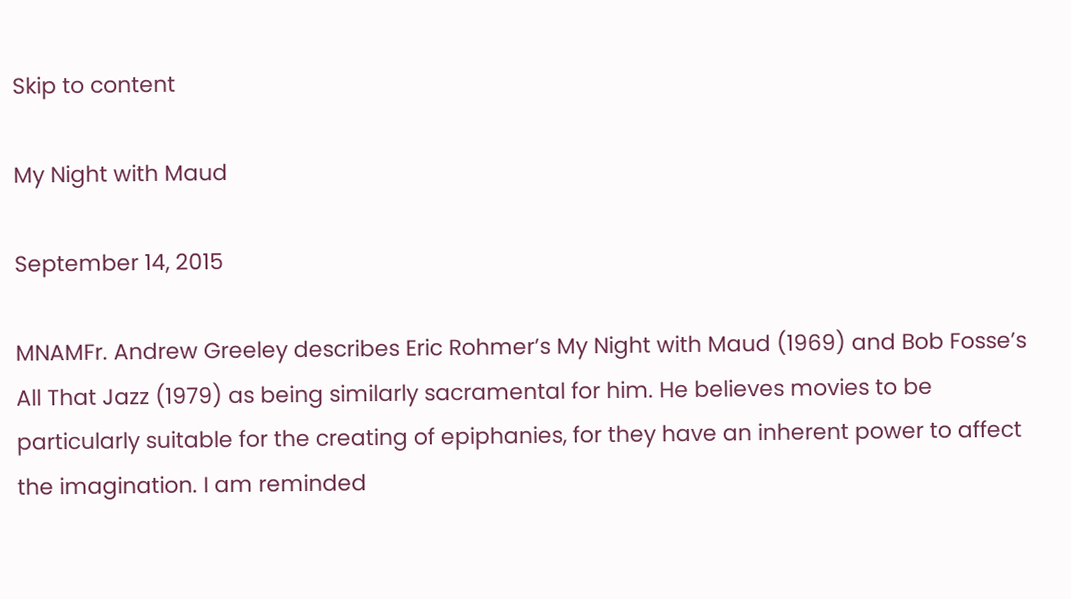Skip to content

My Night with Maud

September 14, 2015

MNAMFr. Andrew Greeley describes Eric Rohmer’s My Night with Maud (1969) and Bob Fosse’s All That Jazz (1979) as being similarly sacramental for him. He believes movies to be particularly suitable for the creating of epiphanies, for they have an inherent power to affect the imagination. I am reminded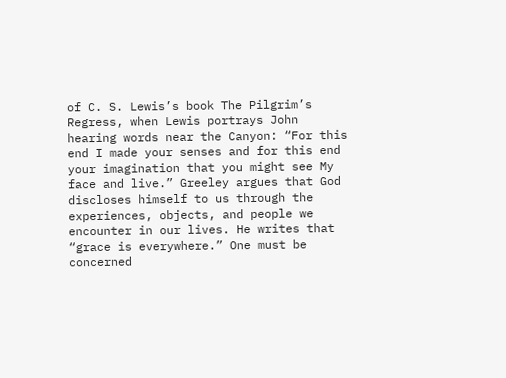of C. S. Lewis’s book The Pilgrim’s Regress, when Lewis portrays John hearing words near the Canyon: “For this end I made your senses and for this end your imagination that you might see My face and live.” Greeley argues that God discloses himself to us through the experiences, objects, and people we encounter in our lives. He writes that “grace is everywhere.” One must be concerned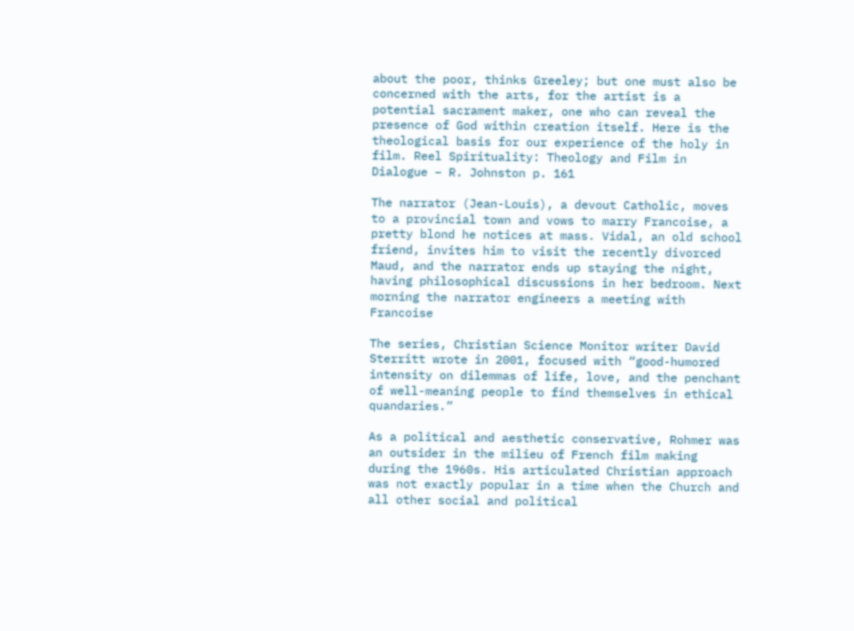about the poor, thinks Greeley; but one must also be concerned with the arts, for the artist is a potential sacrament maker, one who can reveal the presence of God within creation itself. Here is the theological basis for our experience of the holy in film. Reel Spirituality: Theology and Film in Dialogue – R. Johnston p. 161

The narrator (Jean-Louis), a devout Catholic, moves to a provincial town and vows to marry Francoise, a pretty blond he notices at mass. Vidal, an old school friend, invites him to visit the recently divorced Maud, and the narrator ends up staying the night, having philosophical discussions in her bedroom. Next morning the narrator engineers a meeting with Francoise

The series, Christian Science Monitor writer David Sterritt wrote in 2001, focused with “good-humored intensity on dilemmas of life, love, and the penchant of well-meaning people to find themselves in ethical quandaries.”

As a political and aesthetic conservative, Rohmer was an outsider in the milieu of French film making during the 1960s. His articulated Christian approach was not exactly popular in a time when the Church and all other social and political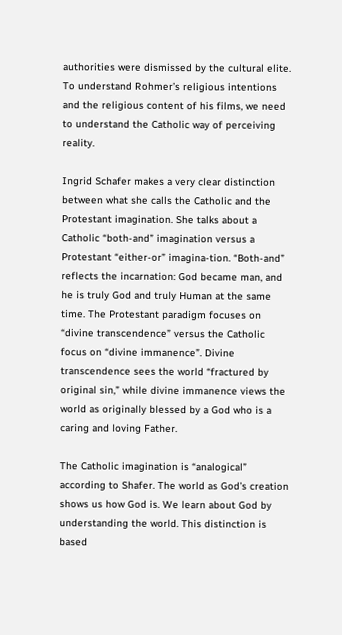authorities were dismissed by the cultural elite. To understand Rohmer’s religious intentions and the religious content of his films, we need to understand the Catholic way of perceiving reality.

Ingrid Schafer makes a very clear distinction between what she calls the Catholic and the Protestant imagination. She talks about a Catholic “both-and” imagination versus a Protestant “either-or” imagina-tion. “Both-and” reflects the incarnation: God became man, and he is truly God and truly Human at the same time. The Protestant paradigm focuses on “divine transcendence” versus the Catholic focus on “divine immanence”. Divine transcendence sees the world “fractured by original sin,” while divine immanence views the world as originally blessed by a God who is a caring and loving Father.

The Catholic imagination is “analogical” according to Shafer. The world as God’s creation shows us how God is. We learn about God by understanding the world. This distinction is based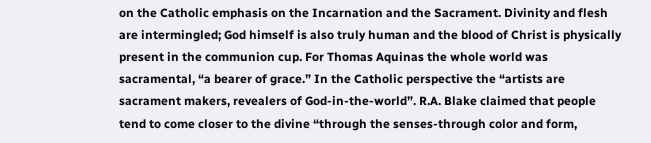on the Catholic emphasis on the Incarnation and the Sacrament. Divinity and flesh are intermingled; God himself is also truly human and the blood of Christ is physically present in the communion cup. For Thomas Aquinas the whole world was sacramental, “a bearer of grace.” In the Catholic perspective the “artists are sacrament makers, revealers of God-in-the-world”. R.A. Blake claimed that people tend to come closer to the divine “through the senses-through color and form,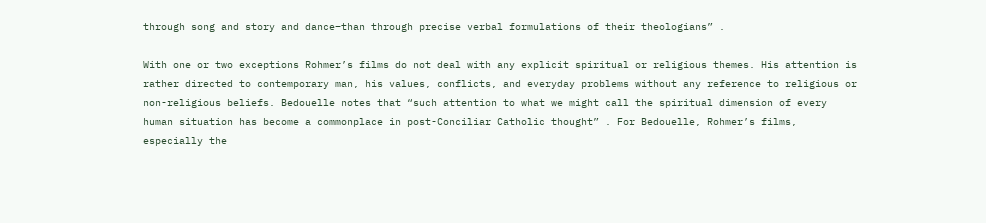through song and story and dance–than through precise verbal formulations of their theologians” .

With one or two exceptions Rohmer’s films do not deal with any explicit spiritual or religious themes. His attention is rather directed to contemporary man, his values, conflicts, and everyday problems without any reference to religious or non-religious beliefs. Bedouelle notes that “such attention to what we might call the spiritual dimension of every human situation has become a commonplace in post-Conciliar Catholic thought” . For Bedouelle, Rohmer’s films, especially the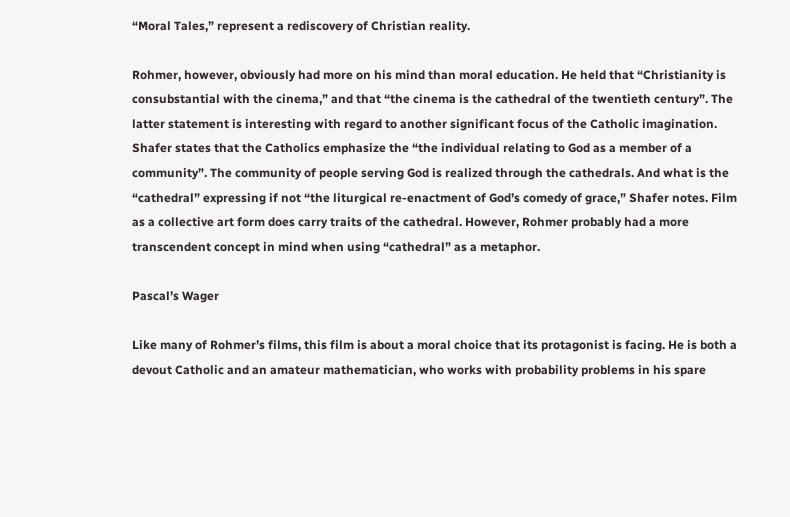“Moral Tales,” represent a rediscovery of Christian reality.

Rohmer, however, obviously had more on his mind than moral education. He held that “Christianity is consubstantial with the cinema,” and that “the cinema is the cathedral of the twentieth century”. The latter statement is interesting with regard to another significant focus of the Catholic imagination. Shafer states that the Catholics emphasize the “the individual relating to God as a member of a community”. The community of people serving God is realized through the cathedrals. And what is the “cathedral” expressing if not “the liturgical re-enactment of God’s comedy of grace,” Shafer notes. Film as a collective art form does carry traits of the cathedral. However, Rohmer probably had a more transcendent concept in mind when using “cathedral” as a metaphor.

Pascal’s Wager

Like many of Rohmer’s films, this film is about a moral choice that its protagonist is facing. He is both a devout Catholic and an amateur mathematician, who works with probability problems in his spare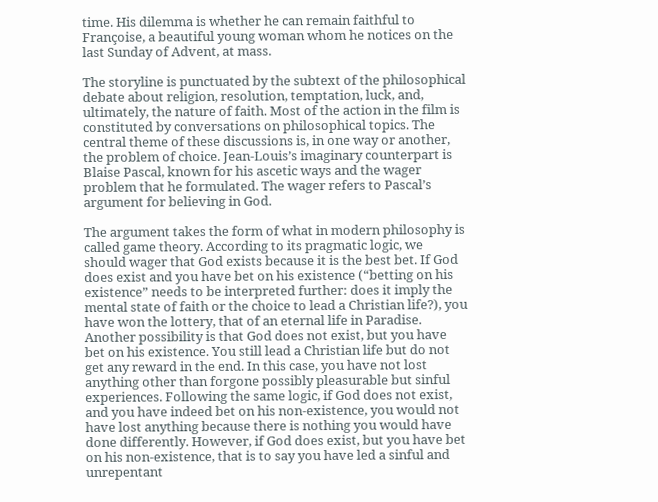time. His dilemma is whether he can remain faithful to Françoise, a beautiful young woman whom he notices on the last Sunday of Advent, at mass.

The storyline is punctuated by the subtext of the philosophical debate about religion, resolution, temptation, luck, and, ultimately, the nature of faith. Most of the action in the film is constituted by conversations on philosophical topics. The central theme of these discussions is, in one way or another, the problem of choice. Jean-Louis’s imaginary counterpart is Blaise Pascal, known for his ascetic ways and the wager problem that he formulated. The wager refers to Pascal’s argument for believing in God.

The argument takes the form of what in modern philosophy is called game theory. According to its pragmatic logic, we should wager that God exists because it is the best bet. If God does exist and you have bet on his existence (“betting on his existence” needs to be interpreted further: does it imply the mental state of faith or the choice to lead a Christian life?), you have won the lottery, that of an eternal life in Paradise. Another possibility is that God does not exist, but you have bet on his existence. You still lead a Christian life but do not get any reward in the end. In this case, you have not lost anything other than forgone possibly pleasurable but sinful experiences. Following the same logic, if God does not exist, and you have indeed bet on his non-existence, you would not have lost anything because there is nothing you would have done differently. However, if God does exist, but you have bet on his non-existence, that is to say you have led a sinful and unrepentant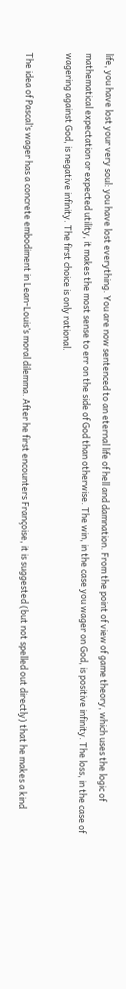life, you have lost your very soul: you have lost everything. You are now sentenced to an eternal life of hell and damnation. From the point of view of game theory, which uses the logic of mathematical expectation or expected utility, it makes the most sense to err on the side of God than otherwise. The win, in the case you wager on God, is positive infinity. The loss, in the case of wagering against God, is negative infinity. The first choice is only rational.

The idea of Pascal’s wager has a concrete embodiment in Lean-Louis’s moral dilemma. After he first encounters Françoise, it is suggested (but not spelled out directly) that he makes a kind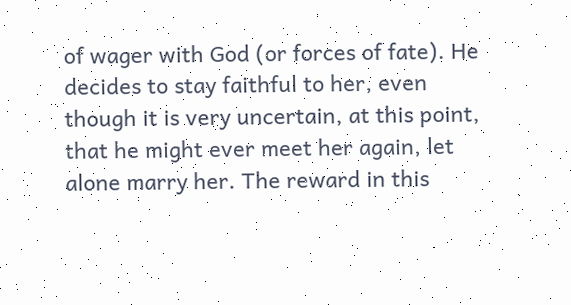of wager with God (or forces of fate). He decides to stay faithful to her, even though it is very uncertain, at this point, that he might ever meet her again, let alone marry her. The reward in this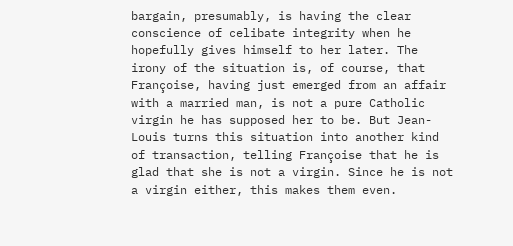bargain, presumably, is having the clear conscience of celibate integrity when he hopefully gives himself to her later. The irony of the situation is, of course, that Françoise, having just emerged from an affair with a married man, is not a pure Catholic virgin he has supposed her to be. But Jean-Louis turns this situation into another kind of transaction, telling Françoise that he is glad that she is not a virgin. Since he is not a virgin either, this makes them even.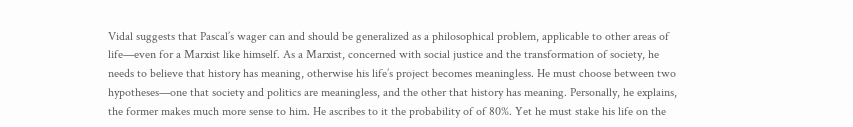Vidal suggests that Pascal’s wager can and should be generalized as a philosophical problem, applicable to other areas of life—even for a Marxist like himself. As a Marxist, concerned with social justice and the transformation of society, he needs to believe that history has meaning, otherwise his life’s project becomes meaningless. He must choose between two hypotheses—one that society and politics are meaningless, and the other that history has meaning. Personally, he explains, the former makes much more sense to him. He ascribes to it the probability of of 80%. Yet he must stake his life on the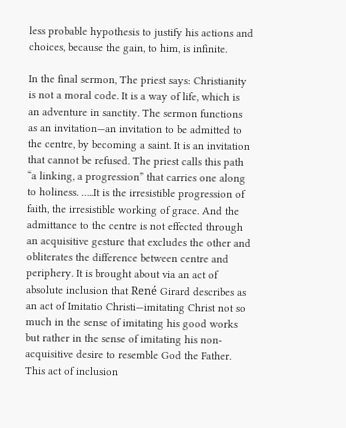less probable hypothesis to justify his actions and choices, because the gain, to him, is infinite.

In the final sermon, The priest says: Christianity is not a moral code. It is a way of life, which is an adventure in sanctity. The sermon functions as an invitation—an invitation to be admitted to the centre, by becoming a saint. It is an invitation that cannot be refused. The priest calls this path “a linking, a progression” that carries one along to holiness. …..It is the irresistible progression of faith, the irresistible working of grace. And the admittance to the centre is not effected through an acquisitive gesture that excludes the other and obliterates the difference between centre and periphery. It is brought about via an act of absolute inclusion that René Girard describes as an act of Imitatio Christi—imitating Christ not so much in the sense of imitating his good works but rather in the sense of imitating his non-acquisitive desire to resemble God the Father. This act of inclusion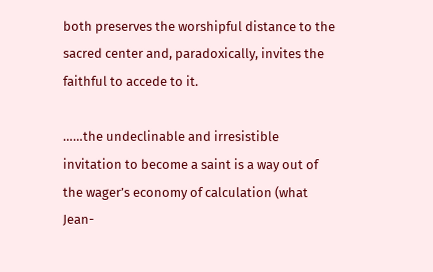both preserves the worshipful distance to the sacred center and, paradoxically, invites the faithful to accede to it.

……the undeclinable and irresistible invitation to become a saint is a way out of the wager’s economy of calculation (what Jean-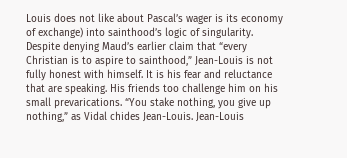Louis does not like about Pascal’s wager is its economy of exchange) into sainthood’s logic of singularity. Despite denying Maud’s earlier claim that “every Christian is to aspire to sainthood,” Jean-Louis is not fully honest with himself. It is his fear and reluctance that are speaking. His friends too challenge him on his small prevarications. “You stake nothing, you give up nothing,” as Vidal chides Jean-Louis. Jean-Louis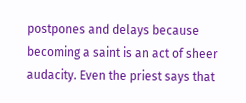postpones and delays because becoming a saint is an act of sheer audacity. Even the priest says that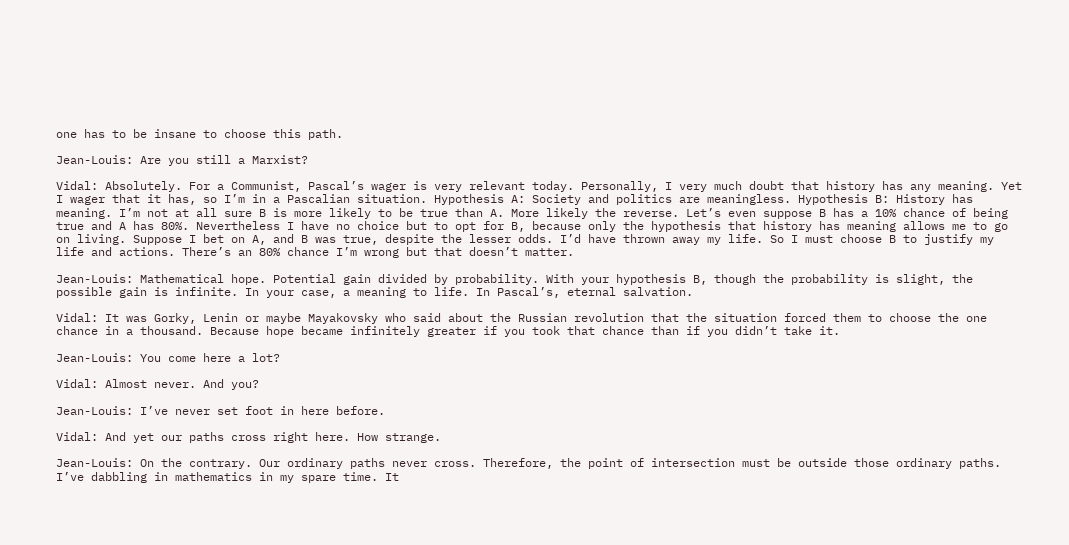one has to be insane to choose this path.

Jean-Louis: Are you still a Marxist?

Vidal: Absolutely. For a Communist, Pascal’s wager is very relevant today. Personally, I very much doubt that history has any meaning. Yet I wager that it has, so I’m in a Pascalian situation. Hypothesis A: Society and politics are meaningless. Hypothesis B: History has meaning. I’m not at all sure B is more likely to be true than A. More likely the reverse. Let’s even suppose B has a 10% chance of being true and A has 80%. Nevertheless I have no choice but to opt for B, because only the hypothesis that history has meaning allows me to go on living. Suppose I bet on A, and B was true, despite the lesser odds. I’d have thrown away my life. So I must choose B to justify my life and actions. There’s an 80% chance I’m wrong but that doesn’t matter.

Jean-Louis: Mathematical hope. Potential gain divided by probability. With your hypothesis B, though the probability is slight, the possible gain is infinite. In your case, a meaning to life. In Pascal’s, eternal salvation.

Vidal: It was Gorky, Lenin or maybe Mayakovsky who said about the Russian revolution that the situation forced them to choose the one chance in a thousand. Because hope became infinitely greater if you took that chance than if you didn’t take it.

Jean-Louis: You come here a lot?

Vidal: Almost never. And you?

Jean-Louis: I’ve never set foot in here before.

Vidal: And yet our paths cross right here. How strange.

Jean-Louis: On the contrary. Our ordinary paths never cross. Therefore, the point of intersection must be outside those ordinary paths. I’ve dabbling in mathematics in my spare time. It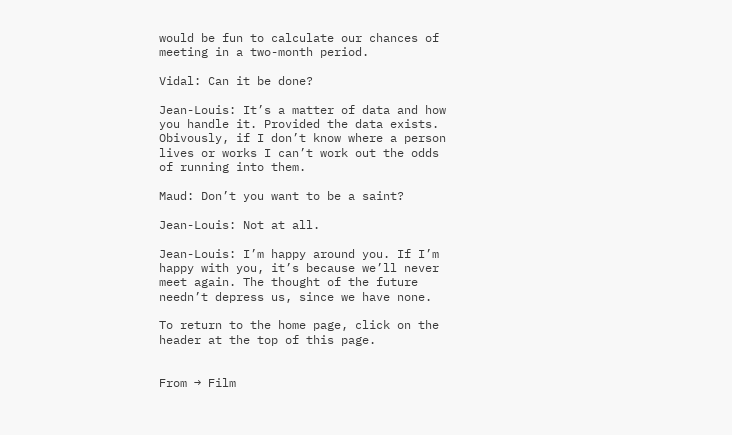would be fun to calculate our chances of meeting in a two-month period.

Vidal: Can it be done?

Jean-Louis: It’s a matter of data and how you handle it. Provided the data exists. Obivously, if I don’t know where a person lives or works I can’t work out the odds of running into them.

Maud: Don’t you want to be a saint?

Jean-Louis: Not at all.

Jean-Louis: I’m happy around you. If I’m happy with you, it’s because we’ll never meet again. The thought of the future needn’t depress us, since we have none.

To return to the home page, click on the header at the top of this page.


From → Film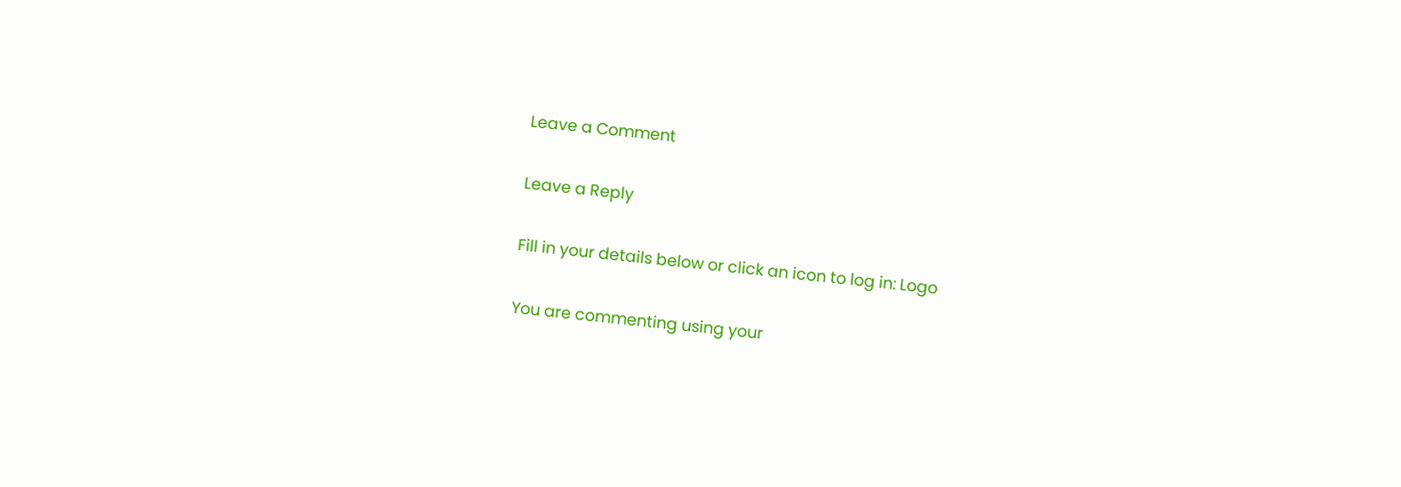Leave a Comment

Leave a Reply

Fill in your details below or click an icon to log in: Logo

You are commenting using your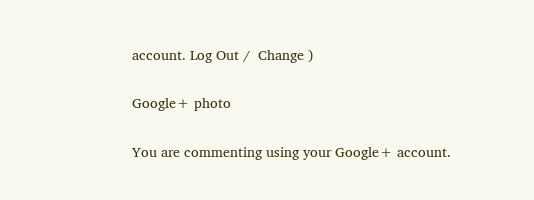account. Log Out /  Change )

Google+ photo

You are commenting using your Google+ account.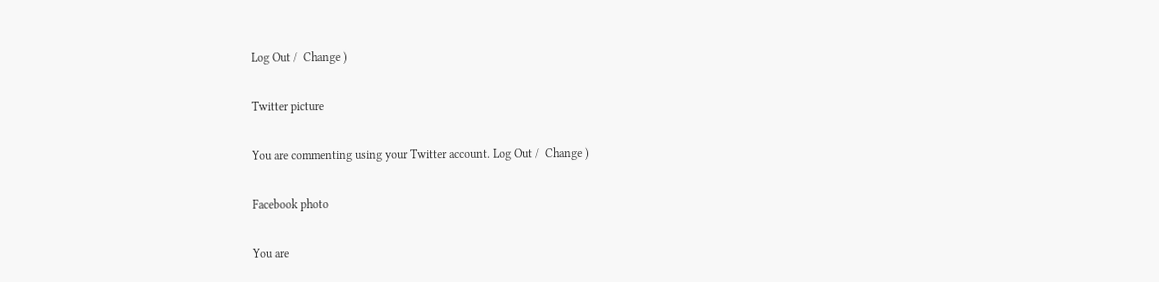Log Out /  Change )

Twitter picture

You are commenting using your Twitter account. Log Out /  Change )

Facebook photo

You are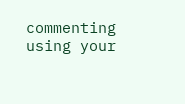commenting using your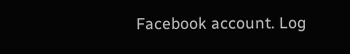Facebook account. Log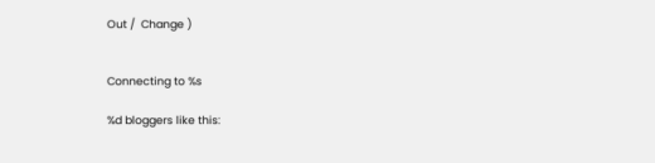Out /  Change )


Connecting to %s

%d bloggers like this: